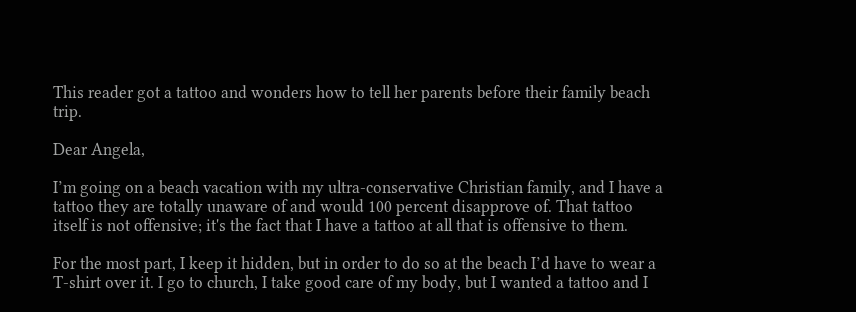This reader got a tattoo and wonders how to tell her parents before their family beach trip.

Dear Angela,

I’m going on a beach vacation with my ultra-conservative Christian family, and I have a tattoo they are totally unaware of and would 100 percent disapprove of. That tattoo itself is not offensive; it's the fact that I have a tattoo at all that is offensive to them.

For the most part, I keep it hidden, but in order to do so at the beach I’d have to wear a T-shirt over it. I go to church, I take good care of my body, but I wanted a tattoo and I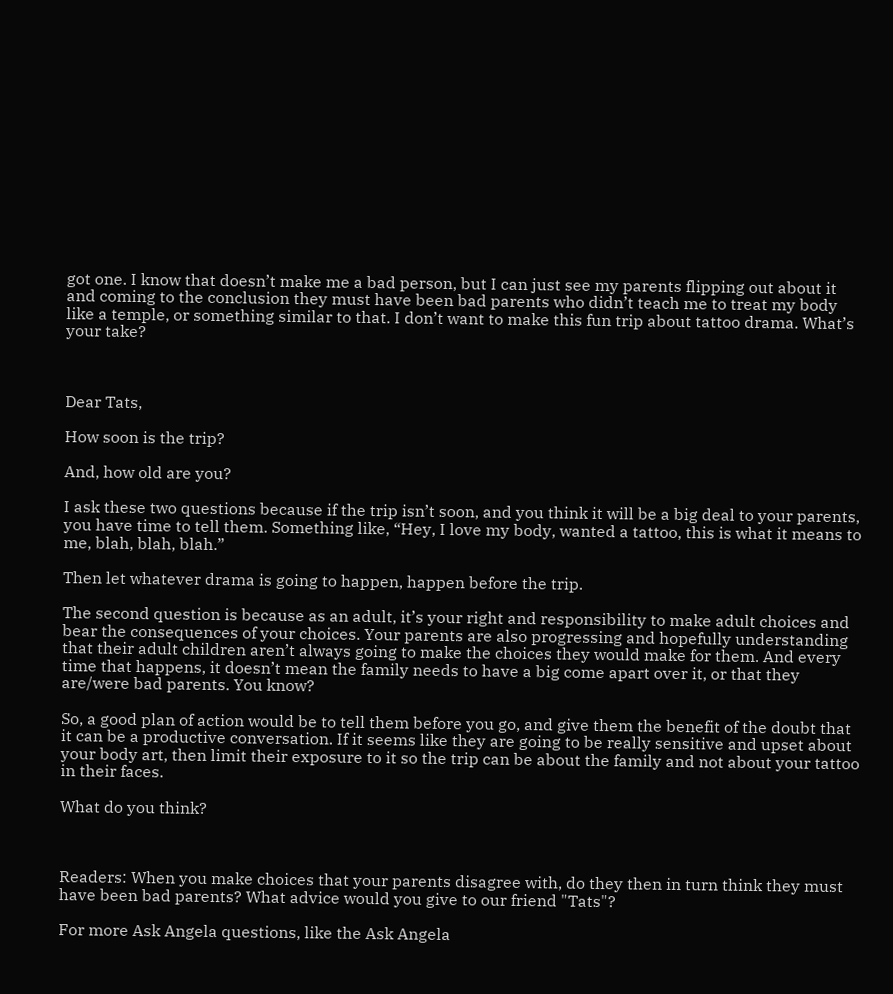got one. I know that doesn’t make me a bad person, but I can just see my parents flipping out about it and coming to the conclusion they must have been bad parents who didn’t teach me to treat my body like a temple, or something similar to that. I don’t want to make this fun trip about tattoo drama. What’s your take?



Dear Tats,

How soon is the trip?

And, how old are you?

I ask these two questions because if the trip isn’t soon, and you think it will be a big deal to your parents, you have time to tell them. Something like, “Hey, I love my body, wanted a tattoo, this is what it means to me, blah, blah, blah.”

Then let whatever drama is going to happen, happen before the trip.

The second question is because as an adult, it’s your right and responsibility to make adult choices and bear the consequences of your choices. Your parents are also progressing and hopefully understanding that their adult children aren’t always going to make the choices they would make for them. And every time that happens, it doesn’t mean the family needs to have a big come apart over it, or that they are/were bad parents. You know?

So, a good plan of action would be to tell them before you go, and give them the benefit of the doubt that it can be a productive conversation. If it seems like they are going to be really sensitive and upset about your body art, then limit their exposure to it so the trip can be about the family and not about your tattoo in their faces.

What do you think?



Readers: When you make choices that your parents disagree with, do they then in turn think they must have been bad parents? What advice would you give to our friend "Tats"?

For more Ask Angela questions, like the Ask Angela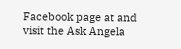Facebook page at and visit the Ask Angela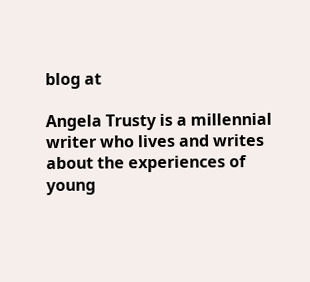blog at

Angela Trusty is a millennial writer who lives and writes about the experiences of young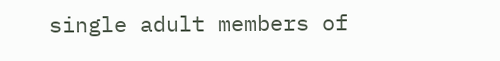single adult members of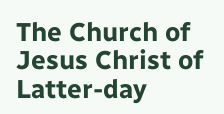The Church of Jesus Christ of Latter-day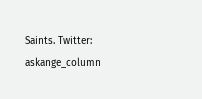Saints. Twitter: askange_column